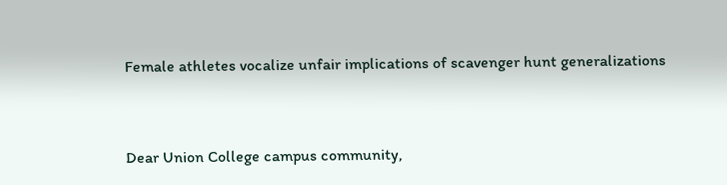Female athletes vocalize unfair implications of scavenger hunt generalizations


Dear Union College campus community,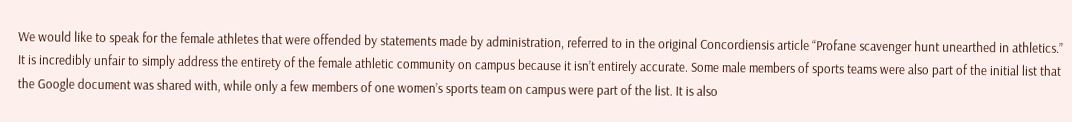We would like to speak for the female athletes that were offended by statements made by administration, referred to in the original Concordiensis article “Profane scavenger hunt unearthed in athletics.” It is incredibly unfair to simply address the entirety of the female athletic community on campus because it isn’t entirely accurate. Some male members of sports teams were also part of the initial list that the Google document was shared with, while only a few members of one women’s sports team on campus were part of the list. It is also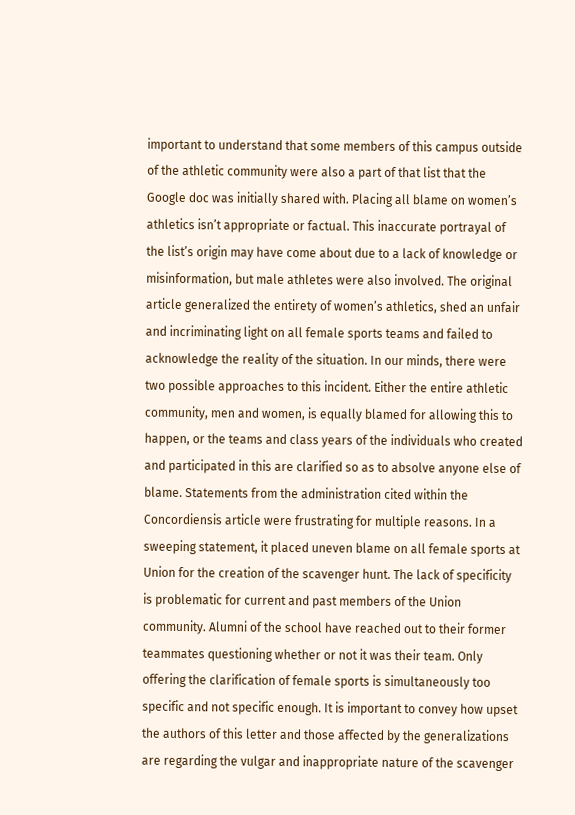important to understand that some members of this campus outside of the athletic community were also a part of that list that the Google doc was initially shared with. Placing all blame on women’s athletics isn’t appropriate or factual. This inaccurate portrayal of the list’s origin may have come about due to a lack of knowledge or misinformation, but male athletes were also involved. The original article generalized the entirety of women’s athletics, shed an unfair and incriminating light on all female sports teams and failed to acknowledge the reality of the situation. In our minds, there were two possible approaches to this incident. Either the entire athletic community, men and women, is equally blamed for allowing this to happen, or the teams and class years of the individuals who created and participated in this are clarified so as to absolve anyone else of blame. Statements from the administration cited within the Concordiensis article were frustrating for multiple reasons. In a sweeping statement, it placed uneven blame on all female sports at Union for the creation of the scavenger hunt. The lack of specificity is problematic for current and past members of the Union community. Alumni of the school have reached out to their former teammates questioning whether or not it was their team. Only offering the clarification of female sports is simultaneously too specific and not specific enough. It is important to convey how upset the authors of this letter and those affected by the generalizations are regarding the vulgar and inappropriate nature of the scavenger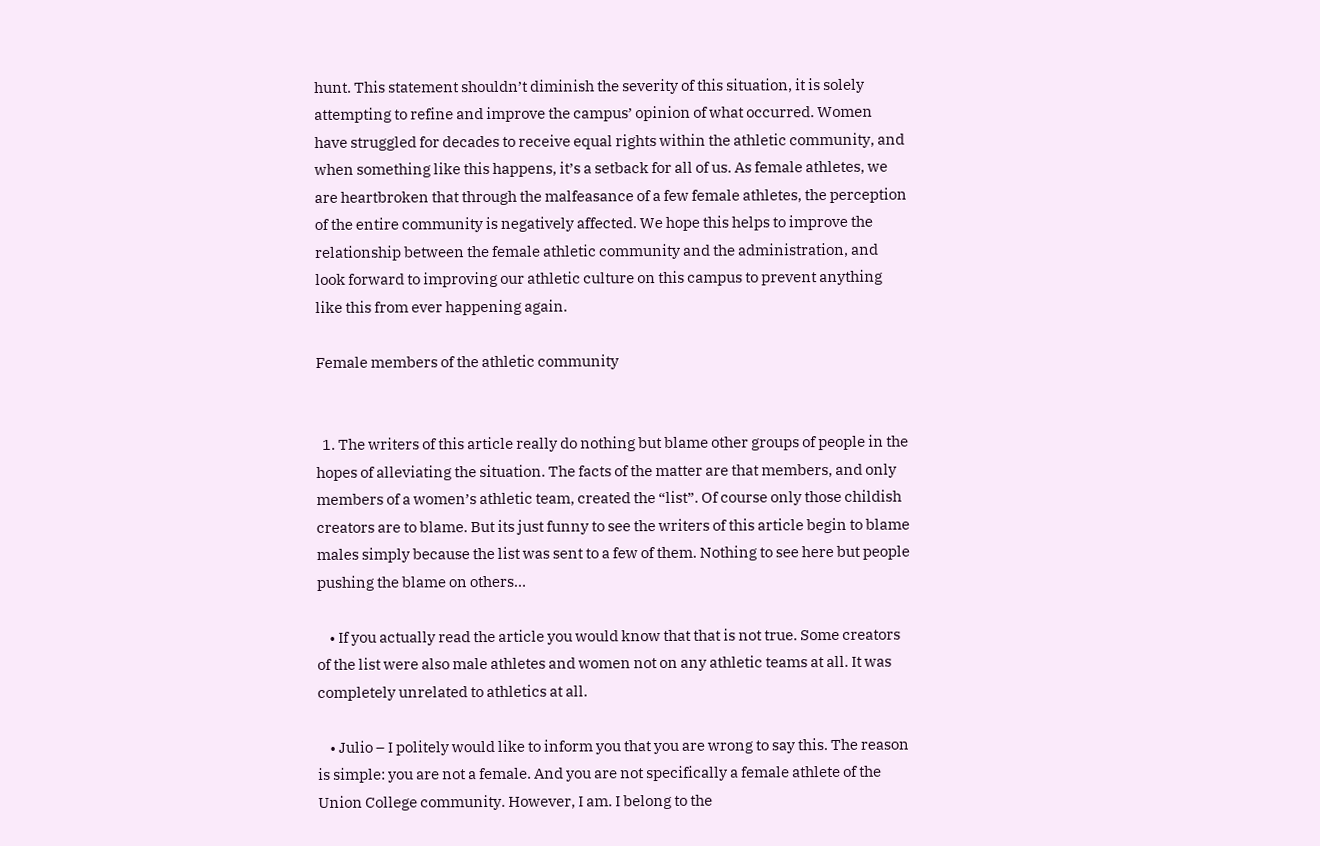hunt. This statement shouldn’t diminish the severity of this situation, it is solely attempting to refine and improve the campus’ opinion of what occurred. Women have struggled for decades to receive equal rights within the athletic community, and when something like this happens, it’s a setback for all of us. As female athletes, we are heartbroken that through the malfeasance of a few female athletes, the perception of the entire community is negatively affected. We hope this helps to improve the relationship between the female athletic community and the administration, and look forward to improving our athletic culture on this campus to prevent anything like this from ever happening again.

Female members of the athletic community


  1. The writers of this article really do nothing but blame other groups of people in the hopes of alleviating the situation. The facts of the matter are that members, and only members of a women’s athletic team, created the “list”. Of course only those childish creators are to blame. But its just funny to see the writers of this article begin to blame males simply because the list was sent to a few of them. Nothing to see here but people pushing the blame on others…

    • If you actually read the article you would know that that is not true. Some creators of the list were also male athletes and women not on any athletic teams at all. It was completely unrelated to athletics at all.

    • Julio – I politely would like to inform you that you are wrong to say this. The reason is simple: you are not a female. And you are not specifically a female athlete of the Union College community. However, I am. I belong to the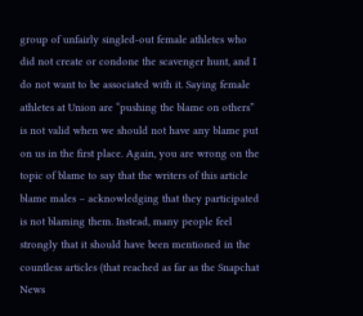group of unfairly singled-out female athletes who did not create or condone the scavenger hunt, and I do not want to be associated with it. Saying female athletes at Union are “pushing the blame on others” is not valid when we should not have any blame put on us in the first place. Again, you are wrong on the topic of blame to say that the writers of this article blame males – acknowledging that they participated is not blaming them. Instead, many people feel strongly that it should have been mentioned in the countless articles (that reached as far as the Snapchat News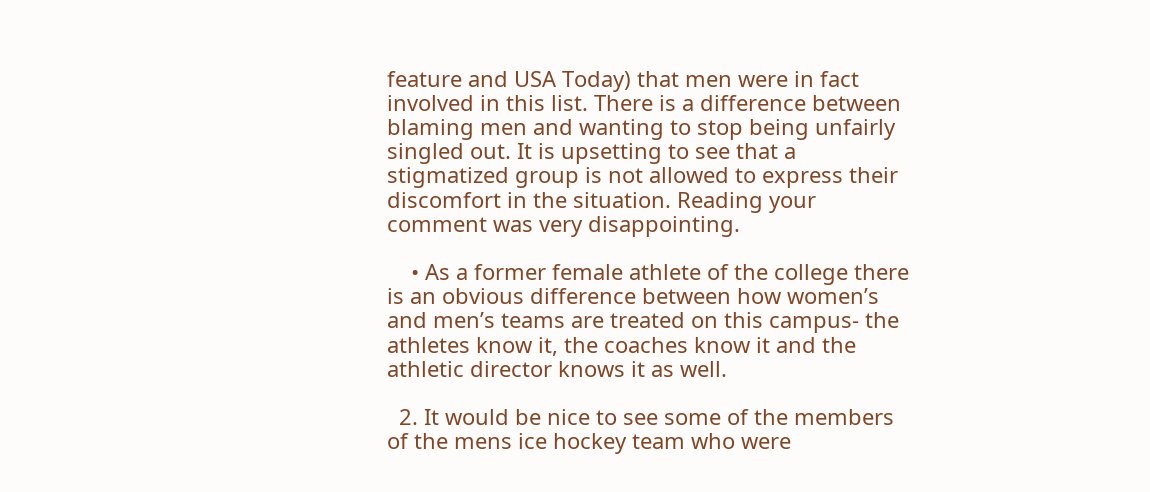feature and USA Today) that men were in fact involved in this list. There is a difference between blaming men and wanting to stop being unfairly singled out. It is upsetting to see that a stigmatized group is not allowed to express their discomfort in the situation. Reading your comment was very disappointing.

    • As a former female athlete of the college there is an obvious difference between how women’s and men’s teams are treated on this campus- the athletes know it, the coaches know it and the athletic director knows it as well.

  2. It would be nice to see some of the members of the mens ice hockey team who were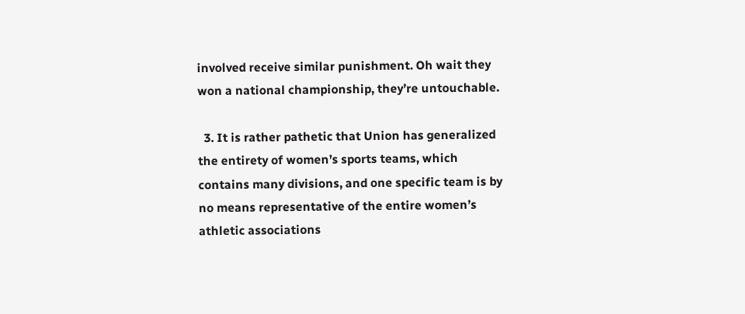involved receive similar punishment. Oh wait they won a national championship, they’re untouchable.

  3. It is rather pathetic that Union has generalized the entirety of women’s sports teams, which contains many divisions, and one specific team is by no means representative of the entire women’s athletic associations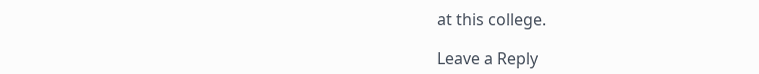at this college.

Leave a Reply